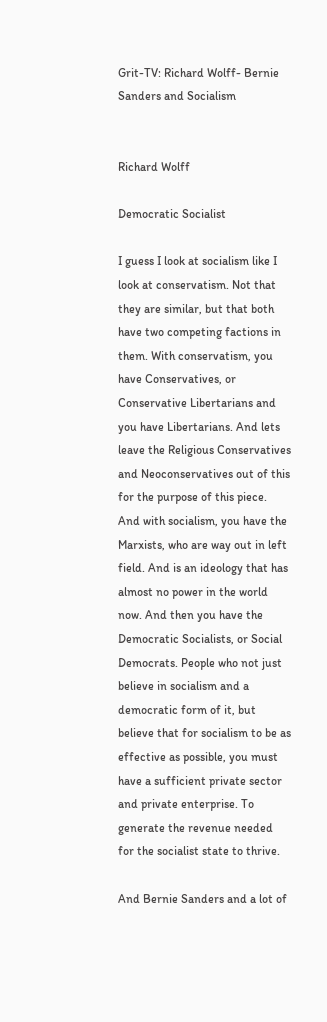Grit-TV: Richard Wolff- Bernie Sanders and Socialism


Richard Wolff

Democratic Socialist

I guess I look at socialism like I look at conservatism. Not that they are similar, but that both have two competing factions in them. With conservatism, you have Conservatives, or Conservative Libertarians and you have Libertarians. And lets leave the Religious Conservatives and Neoconservatives out of this for the purpose of this piece. And with socialism, you have the Marxists, who are way out in left field. And is an ideology that has almost no power in the world now. And then you have the Democratic Socialists, or Social Democrats. People who not just believe in socialism and a democratic form of it, but believe that for socialism to be as effective as possible, you must have a sufficient private sector and private enterprise. To generate the revenue needed for the socialist state to thrive.

And Bernie Sanders and a lot of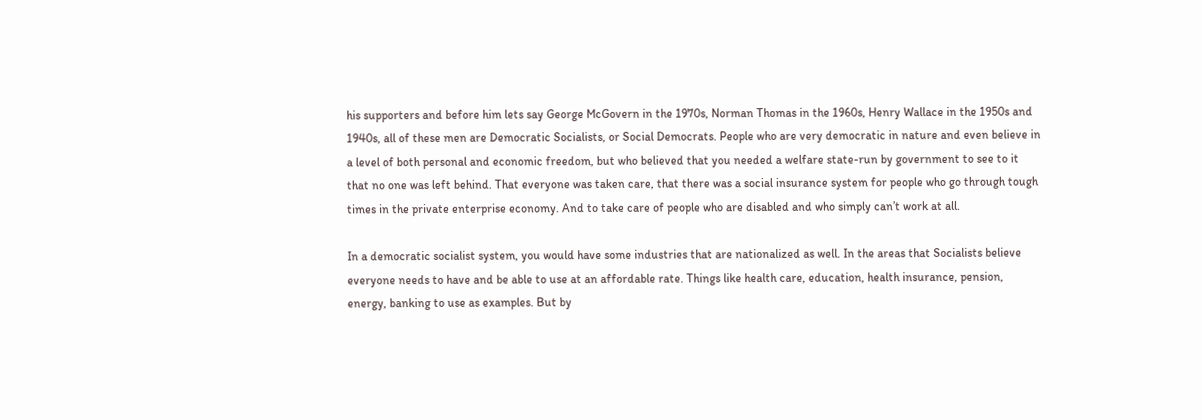his supporters and before him lets say George McGovern in the 1970s, Norman Thomas in the 1960s, Henry Wallace in the 1950s and 1940s, all of these men are Democratic Socialists, or Social Democrats. People who are very democratic in nature and even believe in a level of both personal and economic freedom, but who believed that you needed a welfare state-run by government to see to it that no one was left behind. That everyone was taken care, that there was a social insurance system for people who go through tough times in the private enterprise economy. And to take care of people who are disabled and who simply can’t work at all.

In a democratic socialist system, you would have some industries that are nationalized as well. In the areas that Socialists believe everyone needs to have and be able to use at an affordable rate. Things like health care, education, health insurance, pension, energy, banking to use as examples. But by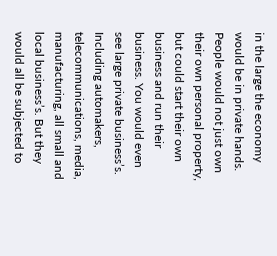in the large the economy would be in private hands. People would not just own their own personal property, but could start their own business and run their business. You would even see large private business’s. Including automakers, telecommunications, media, manufacturing, all small and local business’s. But they would all be subjected to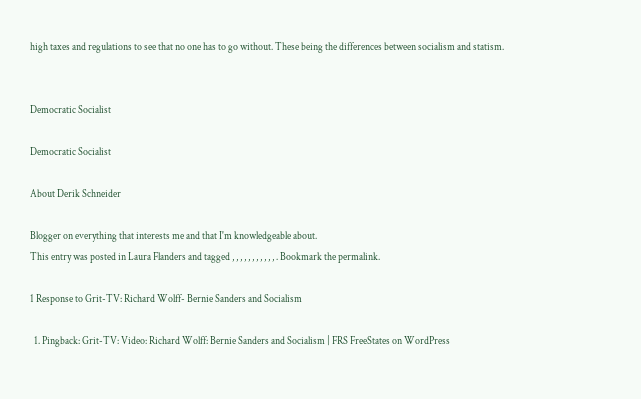high taxes and regulations to see that no one has to go without. These being the differences between socialism and statism.


Democratic Socialist

Democratic Socialist

About Derik Schneider

Blogger on everything that interests me and that I'm knowledgeable about.
This entry was posted in Laura Flanders and tagged , , , , , , , , , , , . Bookmark the permalink.

1 Response to Grit-TV: Richard Wolff- Bernie Sanders and Socialism

  1. Pingback: Grit-TV: Video: Richard Wolff: Bernie Sanders and Socialism | FRS FreeStates on WordPress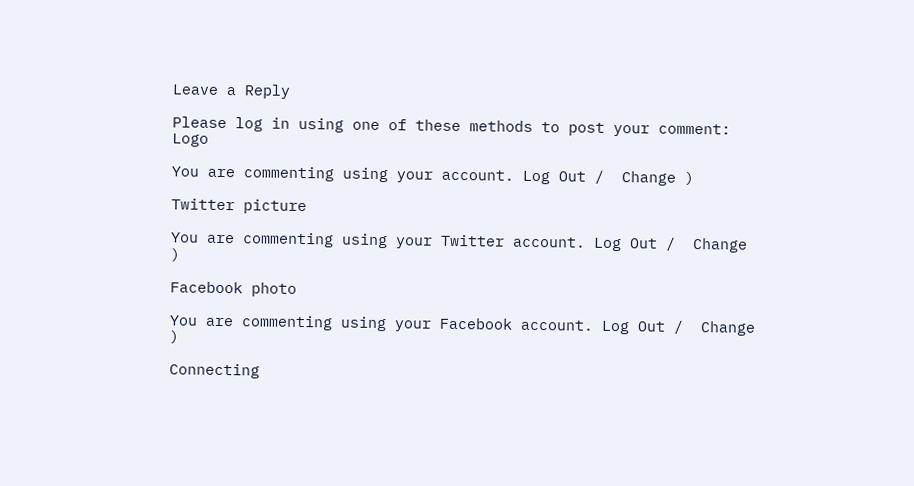Leave a Reply

Please log in using one of these methods to post your comment: Logo

You are commenting using your account. Log Out /  Change )

Twitter picture

You are commenting using your Twitter account. Log Out /  Change )

Facebook photo

You are commenting using your Facebook account. Log Out /  Change )

Connecting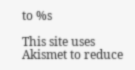to %s

This site uses Akismet to reduce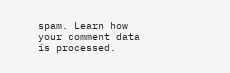spam. Learn how your comment data is processed.